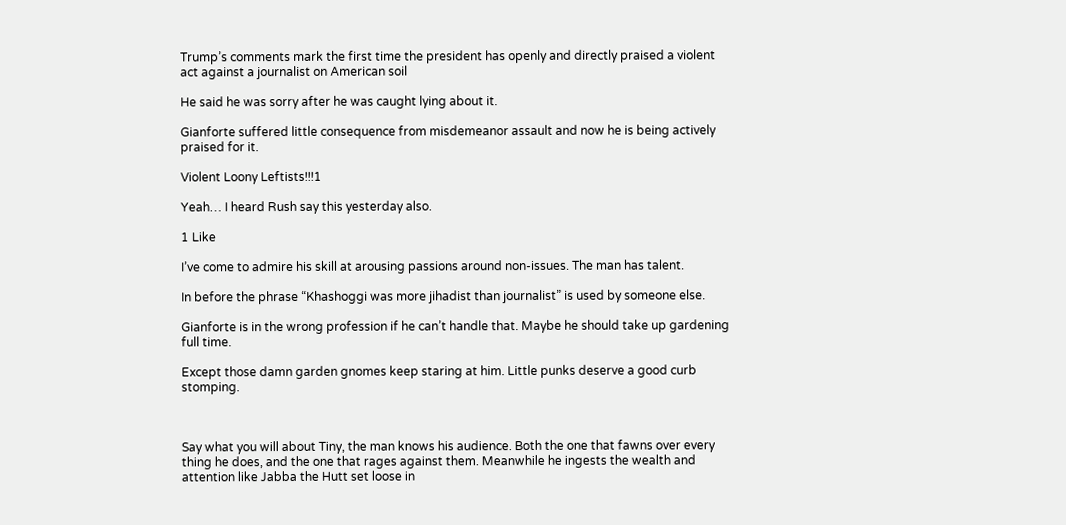Trump’s comments mark the first time the president has openly and directly praised a violent act against a journalist on American soil

He said he was sorry after he was caught lying about it.

Gianforte suffered little consequence from misdemeanor assault and now he is being actively praised for it.

Violent Loony Leftists!!!1

Yeah… I heard Rush say this yesterday also.

1 Like

I’ve come to admire his skill at arousing passions around non-issues. The man has talent.

In before the phrase “Khashoggi was more jihadist than journalist” is used by someone else.

Gianforte is in the wrong profession if he can’t handle that. Maybe he should take up gardening full time.

Except those damn garden gnomes keep staring at him. Little punks deserve a good curb stomping.



Say what you will about Tiny, the man knows his audience. Both the one that fawns over every thing he does, and the one that rages against them. Meanwhile he ingests the wealth and attention like Jabba the Hutt set loose in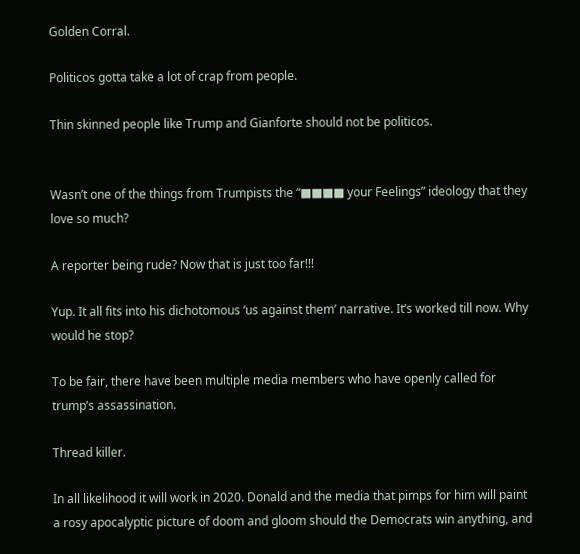Golden Corral.

Politicos gotta take a lot of crap from people.

Thin skinned people like Trump and Gianforte should not be politicos.


Wasn’t one of the things from Trumpists the “■■■■ your Feelings” ideology that they love so much?

A reporter being rude? Now that is just too far!!!

Yup. It all fits into his dichotomous ‘us against them’ narrative. It’s worked till now. Why would he stop?

To be fair, there have been multiple media members who have openly called for trump’s assassination.

Thread killer.

In all likelihood it will work in 2020. Donald and the media that pimps for him will paint a rosy apocalyptic picture of doom and gloom should the Democrats win anything, and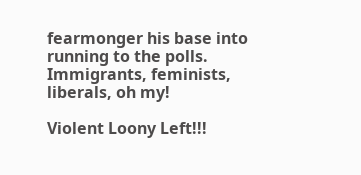fearmonger his base into running to the polls. Immigrants, feminists, liberals, oh my!

Violent Loony Left!!!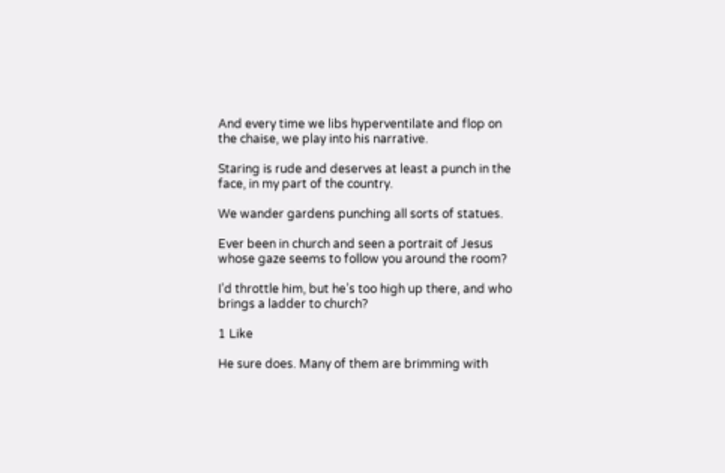And every time we libs hyperventilate and flop on the chaise, we play into his narrative.

Staring is rude and deserves at least a punch in the face, in my part of the country.

We wander gardens punching all sorts of statues.

Ever been in church and seen a portrait of Jesus whose gaze seems to follow you around the room?

I’d throttle him, but he’s too high up there, and who brings a ladder to church?

1 Like

He sure does. Many of them are brimming with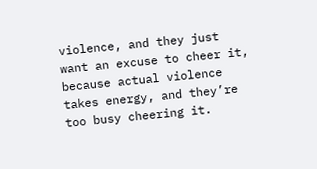violence, and they just want an excuse to cheer it, because actual violence takes energy, and they’re too busy cheering it.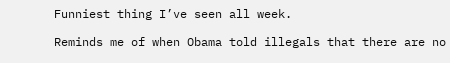Funniest thing I’ve seen all week.

Reminds me of when Obama told illegals that there are no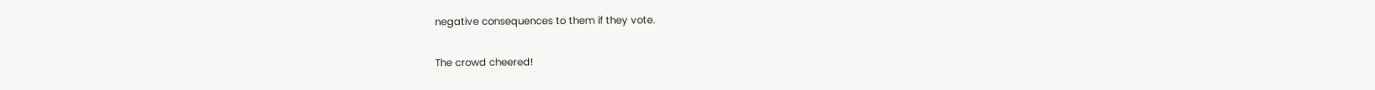negative consequences to them if they vote.

The crowd cheered!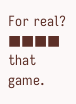For real? ■■■■ that game.